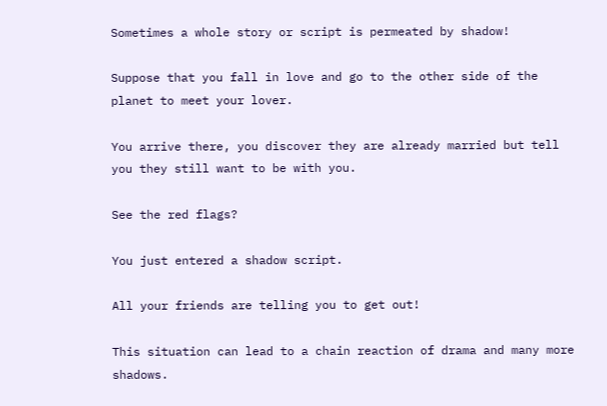Sometimes a whole story or script is permeated by shadow!

Suppose that you fall in love and go to the other side of the planet to meet your lover.

You arrive there, you discover they are already married but tell you they still want to be with you.

See the red flags?

You just entered a shadow script.

All your friends are telling you to get out!

This situation can lead to a chain reaction of drama and many more shadows.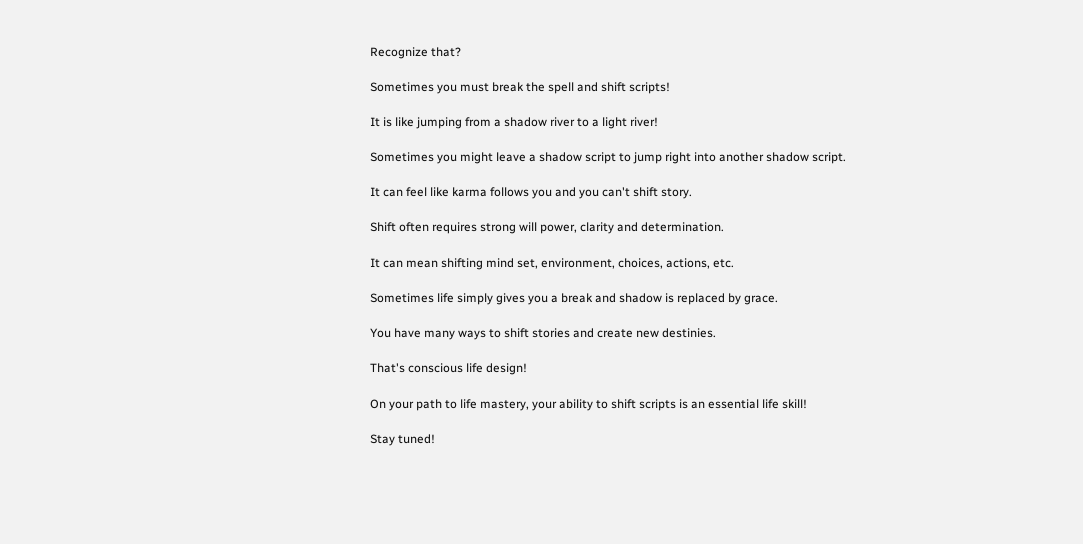Recognize that?

Sometimes you must break the spell and shift scripts!

It is like jumping from a shadow river to a light river!

Sometimes you might leave a shadow script to jump right into another shadow script.

It can feel like karma follows you and you can't shift story.

Shift often requires strong will power, clarity and determination.

It can mean shifting mind set, environment, choices, actions, etc.

Sometimes life simply gives you a break and shadow is replaced by grace.

You have many ways to shift stories and create new destinies.

That's conscious life design!

On your path to life mastery, your ability to shift scripts is an essential life skill!

Stay tuned!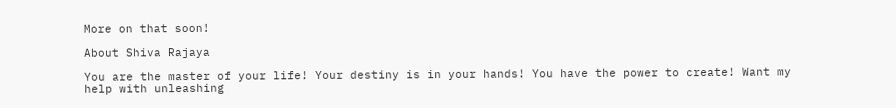More on that soon!

About Shiva Rajaya

You are the master of your life! Your destiny is in your hands! You have the power to create! Want my help with unleashing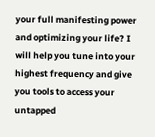your full manifesting power and optimizing your life? I will help you tune into your highest frequency and give you tools to access your untapped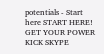potentials - Start here START HERE! GET YOUR POWER KICK SKYPE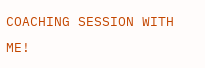COACHING SESSION WITH ME!